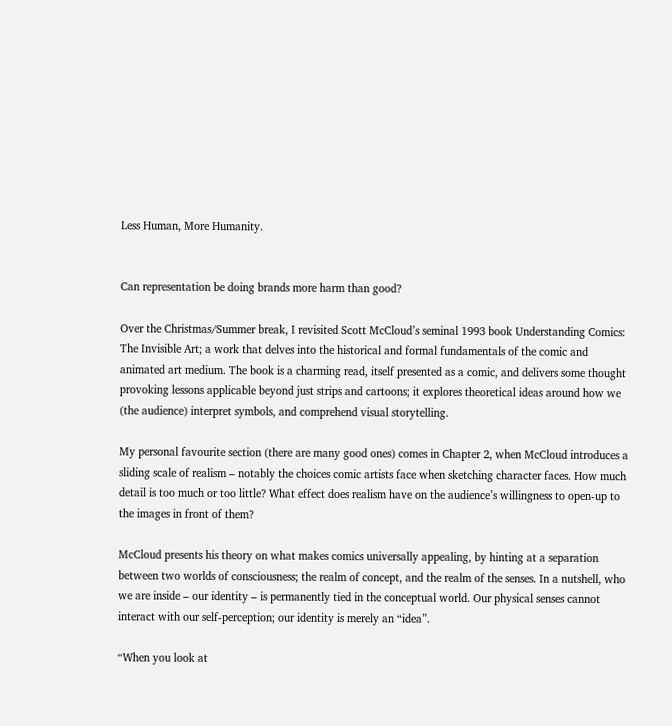Less Human, More Humanity.


Can representation be doing brands more harm than good?

Over the Christmas/Summer break, I revisited Scott McCloud’s seminal 1993 book Understanding Comics: The Invisible Art; a work that delves into the historical and formal fundamentals of the comic and animated art medium. The book is a charming read, itself presented as a comic, and delivers some thought provoking lessons applicable beyond just strips and cartoons; it explores theoretical ideas around how we (the audience) interpret symbols, and comprehend visual storytelling.

My personal favourite section (there are many good ones) comes in Chapter 2, when McCloud introduces a sliding scale of realism – notably the choices comic artists face when sketching character faces. How much detail is too much or too little? What effect does realism have on the audience’s willingness to open-up to the images in front of them?

McCloud presents his theory on what makes comics universally appealing, by hinting at a separation between two worlds of consciousness; the realm of concept, and the realm of the senses. In a nutshell, who we are inside – our identity – is permanently tied in the conceptual world. Our physical senses cannot interact with our self-perception; our identity is merely an “idea”.

“When you look at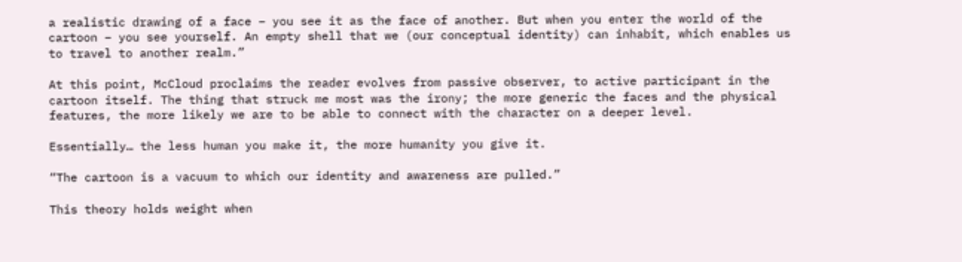a realistic drawing of a face – you see it as the face of another. But when you enter the world of the cartoon – you see yourself. An empty shell that we (our conceptual identity) can inhabit, which enables us to travel to another realm.”

At this point, McCloud proclaims the reader evolves from passive observer, to active participant in the cartoon itself. The thing that struck me most was the irony; the more generic the faces and the physical features, the more likely we are to be able to connect with the character on a deeper level.

Essentially… the less human you make it, the more humanity you give it.

“The cartoon is a vacuum to which our identity and awareness are pulled.”

This theory holds weight when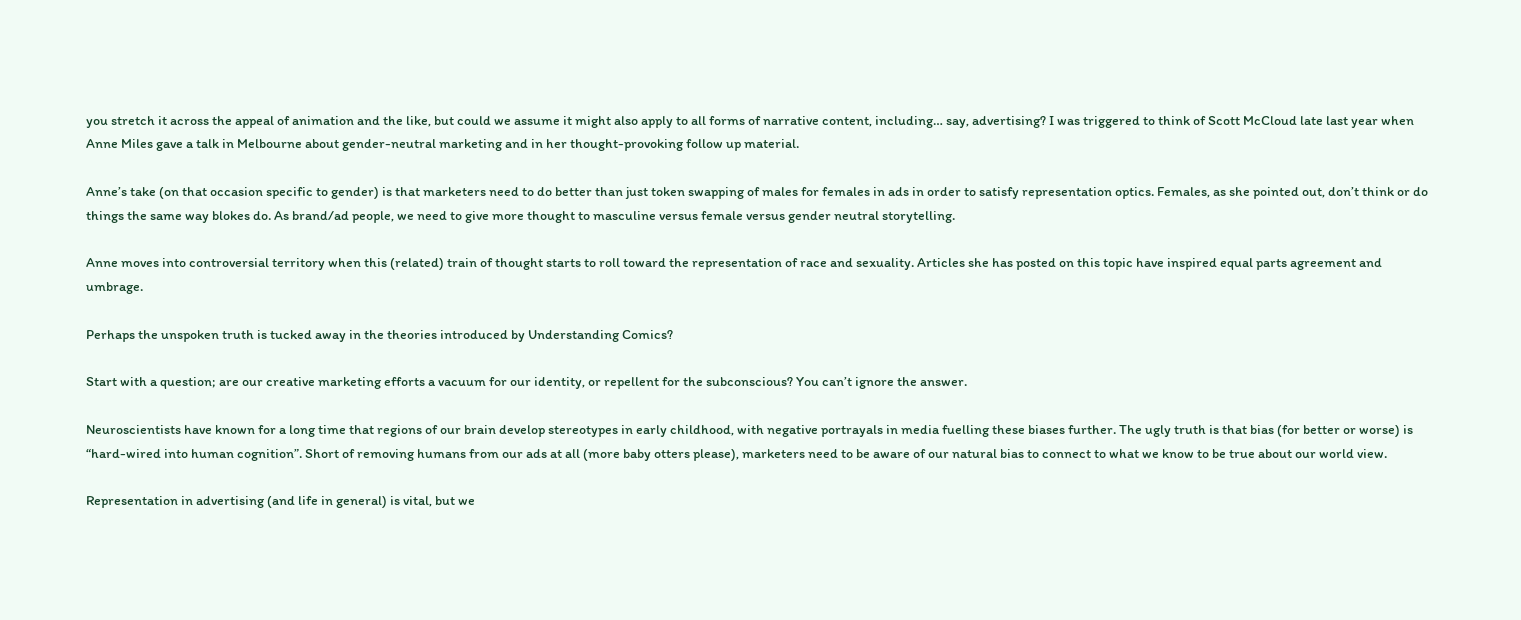you stretch it across the appeal of animation and the like, but could we assume it might also apply to all forms of narrative content, including… say, advertising? I was triggered to think of Scott McCloud late last year when Anne Miles gave a talk in Melbourne about gender-neutral marketing and in her thought-provoking follow up material.

Anne’s take (on that occasion specific to gender) is that marketers need to do better than just token swapping of males for females in ads in order to satisfy representation optics. Females, as she pointed out, don’t think or do things the same way blokes do. As brand/ad people, we need to give more thought to masculine versus female versus gender neutral storytelling.

Anne moves into controversial territory when this (related) train of thought starts to roll toward the representation of race and sexuality. Articles she has posted on this topic have inspired equal parts agreement and umbrage.

Perhaps the unspoken truth is tucked away in the theories introduced by Understanding Comics?

Start with a question; are our creative marketing efforts a vacuum for our identity, or repellent for the subconscious? You can’t ignore the answer.

Neuroscientists have known for a long time that regions of our brain develop stereotypes in early childhood, with negative portrayals in media fuelling these biases further. The ugly truth is that bias (for better or worse) is “hard-wired into human cognition”. Short of removing humans from our ads at all (more baby otters please), marketers need to be aware of our natural bias to connect to what we know to be true about our world view.

Representation in advertising (and life in general) is vital, but we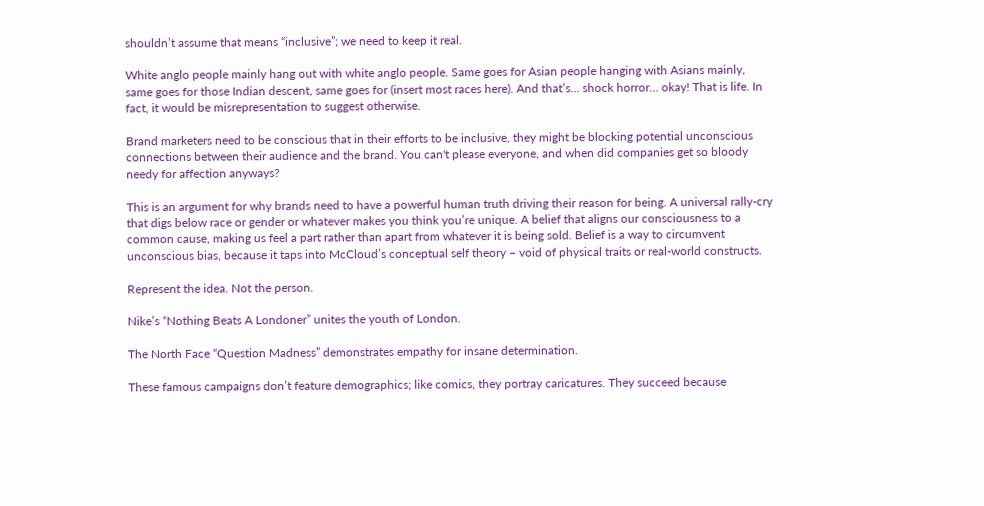shouldn’t assume that means “inclusive”; we need to keep it real.

White anglo people mainly hang out with white anglo people. Same goes for Asian people hanging with Asians mainly, same goes for those Indian descent, same goes for (insert most races here). And that’s… shock horror… okay! That is life. In fact, it would be misrepresentation to suggest otherwise.

Brand marketers need to be conscious that in their efforts to be inclusive, they might be blocking potential unconscious connections between their audience and the brand. You can't please everyone, and when did companies get so bloody needy for affection anyways?

This is an argument for why brands need to have a powerful human truth driving their reason for being. A universal rally-cry that digs below race or gender or whatever makes you think you’re unique. A belief that aligns our consciousness to a common cause, making us feel a part rather than apart from whatever it is being sold. Belief is a way to circumvent unconscious bias, because it taps into McCloud’s conceptual self theory – void of physical traits or real-world constructs.

Represent the idea. Not the person.

Nike’s “Nothing Beats A Londoner” unites the youth of London.

The North Face “Question Madness” demonstrates empathy for insane determination.

These famous campaigns don’t feature demographics; like comics, they portray caricatures. They succeed because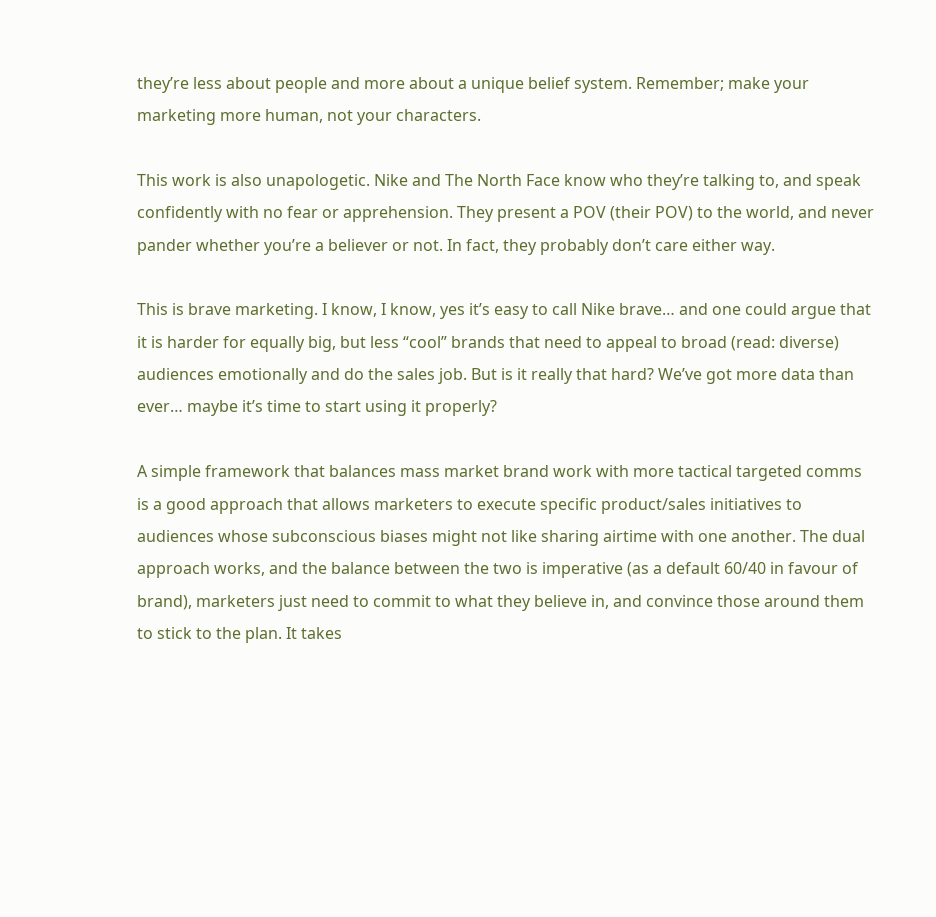they’re less about people and more about a unique belief system. Remember; make your marketing more human, not your characters.

This work is also unapologetic. Nike and The North Face know who they’re talking to, and speak confidently with no fear or apprehension. They present a POV (their POV) to the world, and never pander whether you’re a believer or not. In fact, they probably don’t care either way.

This is brave marketing. I know, I know, yes it’s easy to call Nike brave… and one could argue that it is harder for equally big, but less “cool” brands that need to appeal to broad (read: diverse) audiences emotionally and do the sales job. But is it really that hard? We’ve got more data than ever… maybe it’s time to start using it properly?

A simple framework that balances mass market brand work with more tactical targeted comms is a good approach that allows marketers to execute specific product/sales initiatives to audiences whose subconscious biases might not like sharing airtime with one another. The dual approach works, and the balance between the two is imperative (as a default 60/40 in favour of brand), marketers just need to commit to what they believe in, and convince those around them to stick to the plan. It takes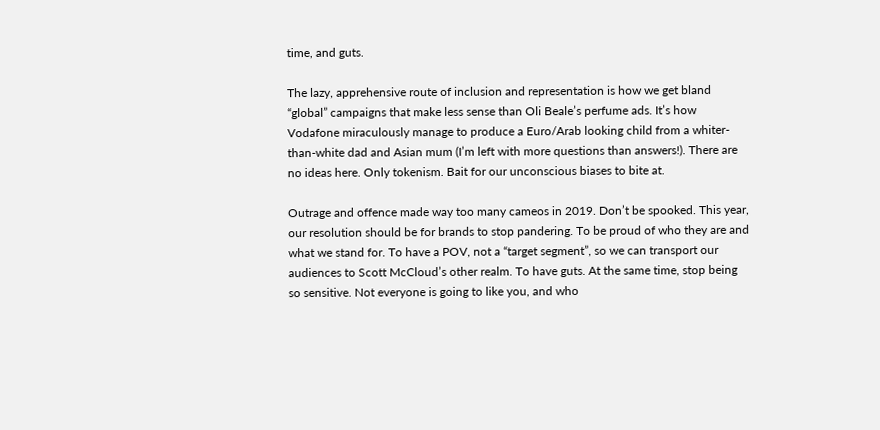time, and guts.

The lazy, apprehensive route of inclusion and representation is how we get bland “global” campaigns that make less sense than Oli Beale’s perfume ads. It’s how Vodafone miraculously manage to produce a Euro/Arab looking child from a whiter-than-white dad and Asian mum (I’m left with more questions than answers!). There are no ideas here. Only tokenism. Bait for our unconscious biases to bite at.

Outrage and offence made way too many cameos in 2019. Don’t be spooked. This year, our resolution should be for brands to stop pandering. To be proud of who they are and what we stand for. To have a POV, not a “target segment”, so we can transport our audiences to Scott McCloud’s other realm. To have guts. At the same time, stop being so sensitive. Not everyone is going to like you, and who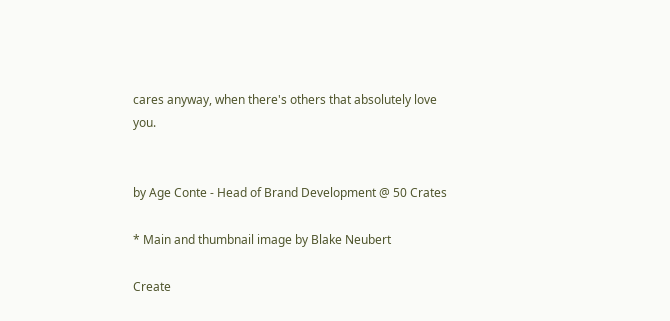cares anyway, when there's others that absolutely love you.


by Age Conte - Head of Brand Development @ 50 Crates

* Main and thumbnail image by Blake Neubert

Create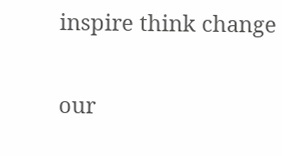inspire think change

our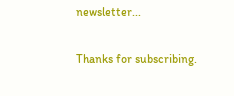newsletter...

Thanks for subscribing.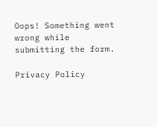Oops! Something went wrong while submitting the form.

Privacy Policy